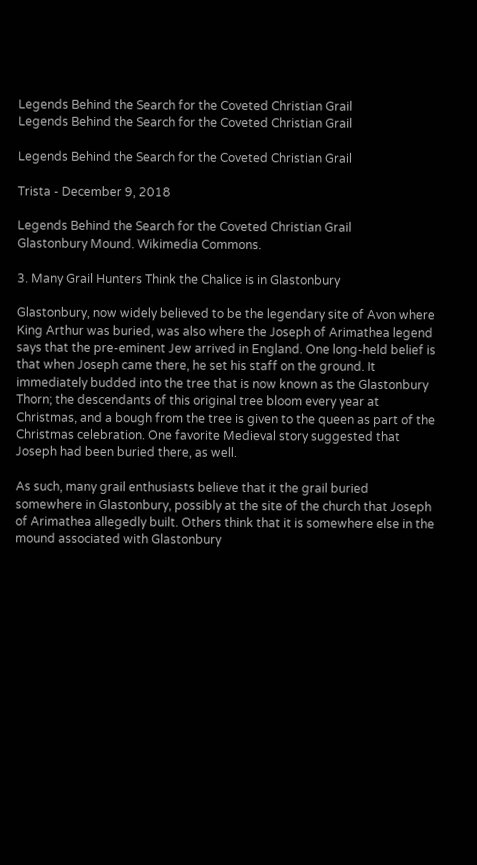Legends Behind the Search for the Coveted Christian Grail
Legends Behind the Search for the Coveted Christian Grail

Legends Behind the Search for the Coveted Christian Grail

Trista - December 9, 2018

Legends Behind the Search for the Coveted Christian Grail
Glastonbury Mound. Wikimedia Commons.

3. Many Grail Hunters Think the Chalice is in Glastonbury

Glastonbury, now widely believed to be the legendary site of Avon where King Arthur was buried, was also where the Joseph of Arimathea legend says that the pre-eminent Jew arrived in England. One long-held belief is that when Joseph came there, he set his staff on the ground. It immediately budded into the tree that is now known as the Glastonbury Thorn; the descendants of this original tree bloom every year at Christmas, and a bough from the tree is given to the queen as part of the Christmas celebration. One favorite Medieval story suggested that Joseph had been buried there, as well.

As such, many grail enthusiasts believe that it the grail buried somewhere in Glastonbury, possibly at the site of the church that Joseph of Arimathea allegedly built. Others think that it is somewhere else in the mound associated with Glastonbury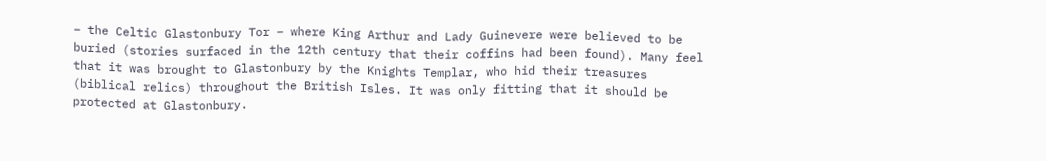– the Celtic Glastonbury Tor – where King Arthur and Lady Guinevere were believed to be buried (stories surfaced in the 12th century that their coffins had been found). Many feel that it was brought to Glastonbury by the Knights Templar, who hid their treasures (biblical relics) throughout the British Isles. It was only fitting that it should be protected at Glastonbury.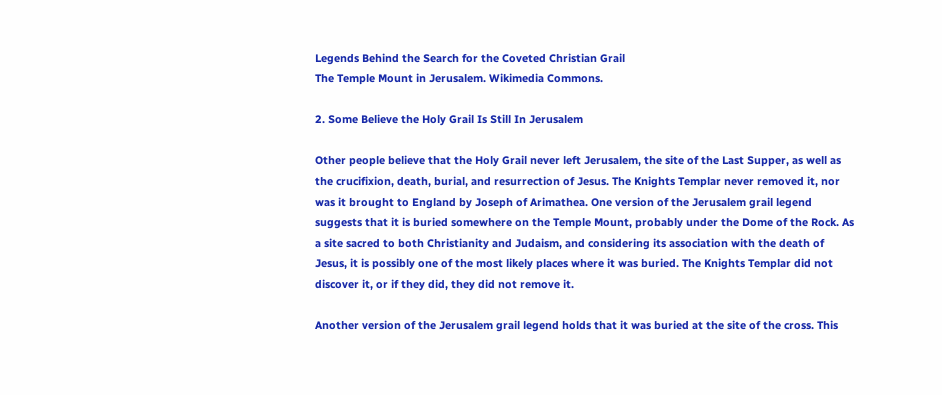Legends Behind the Search for the Coveted Christian Grail
The Temple Mount in Jerusalem. Wikimedia Commons.

2. Some Believe the Holy Grail Is Still In Jerusalem

Other people believe that the Holy Grail never left Jerusalem, the site of the Last Supper, as well as the crucifixion, death, burial, and resurrection of Jesus. The Knights Templar never removed it, nor was it brought to England by Joseph of Arimathea. One version of the Jerusalem grail legend suggests that it is buried somewhere on the Temple Mount, probably under the Dome of the Rock. As a site sacred to both Christianity and Judaism, and considering its association with the death of Jesus, it is possibly one of the most likely places where it was buried. The Knights Templar did not discover it, or if they did, they did not remove it.

Another version of the Jerusalem grail legend holds that it was buried at the site of the cross. This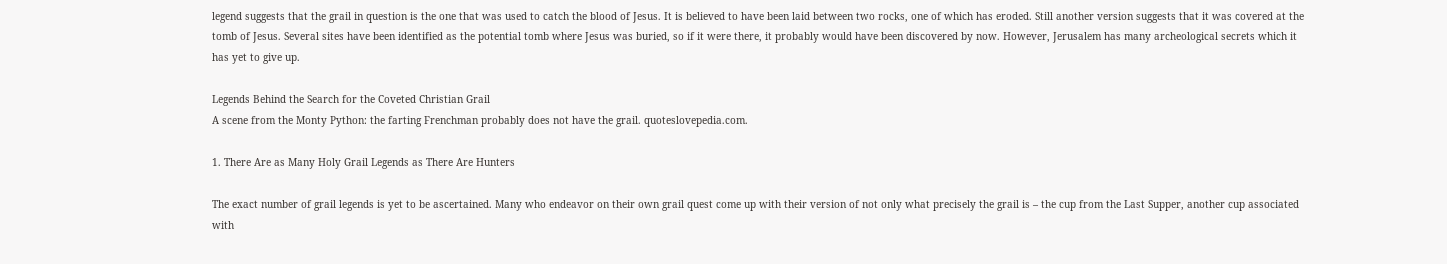legend suggests that the grail in question is the one that was used to catch the blood of Jesus. It is believed to have been laid between two rocks, one of which has eroded. Still another version suggests that it was covered at the tomb of Jesus. Several sites have been identified as the potential tomb where Jesus was buried, so if it were there, it probably would have been discovered by now. However, Jerusalem has many archeological secrets which it has yet to give up.

Legends Behind the Search for the Coveted Christian Grail
A scene from the Monty Python: the farting Frenchman probably does not have the grail. quoteslovepedia.com.

1. There Are as Many Holy Grail Legends as There Are Hunters

The exact number of grail legends is yet to be ascertained. Many who endeavor on their own grail quest come up with their version of not only what precisely the grail is – the cup from the Last Supper, another cup associated with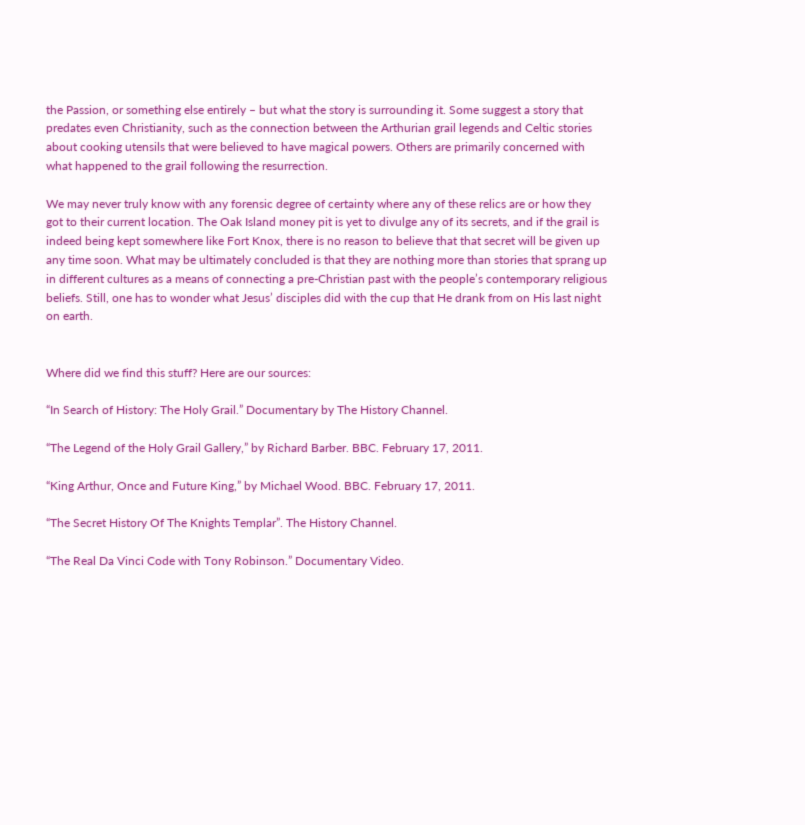the Passion, or something else entirely – but what the story is surrounding it. Some suggest a story that predates even Christianity, such as the connection between the Arthurian grail legends and Celtic stories about cooking utensils that were believed to have magical powers. Others are primarily concerned with what happened to the grail following the resurrection.

We may never truly know with any forensic degree of certainty where any of these relics are or how they got to their current location. The Oak Island money pit is yet to divulge any of its secrets, and if the grail is indeed being kept somewhere like Fort Knox, there is no reason to believe that that secret will be given up any time soon. What may be ultimately concluded is that they are nothing more than stories that sprang up in different cultures as a means of connecting a pre-Christian past with the people’s contemporary religious beliefs. Still, one has to wonder what Jesus’ disciples did with the cup that He drank from on His last night on earth.


Where did we find this stuff? Here are our sources:

“In Search of History: The Holy Grail.” Documentary by The History Channel.

“The Legend of the Holy Grail Gallery,” by Richard Barber. BBC. February 17, 2011.

“King Arthur, Once and Future King,” by Michael Wood. BBC. February 17, 2011.

“The Secret History Of The Knights Templar”. The History Channel.

“The Real Da Vinci Code with Tony Robinson.” Documentary Video.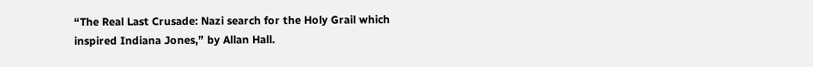“The Real Last Crusade: Nazi search for the Holy Grail which inspired Indiana Jones,” by Allan Hall.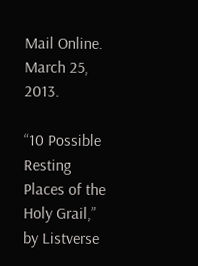Mail Online. March 25, 2013.

“10 Possible Resting Places of the Holy Grail,” by Listverse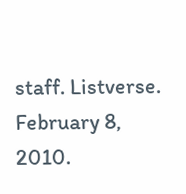staff. Listverse. February 8, 2010.